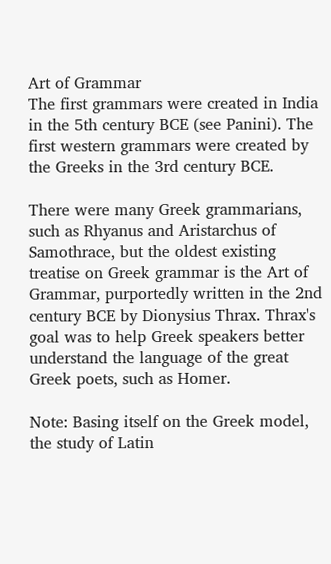Art of Grammar
The first grammars were created in India in the 5th century BCE (see Panini). The first western grammars were created by the Greeks in the 3rd century BCE.

There were many Greek grammarians, such as Rhyanus and Aristarchus of Samothrace, but the oldest existing treatise on Greek grammar is the Art of Grammar, purportedly written in the 2nd century BCE by Dionysius Thrax. Thrax's goal was to help Greek speakers better understand the language of the great Greek poets, such as Homer.

Note: Basing itself on the Greek model, the study of Latin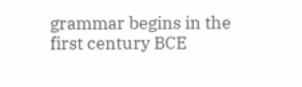grammar begins in the first century BCE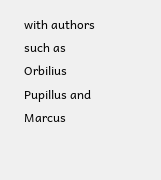with authors such as Orbilius Pupillus and Marcus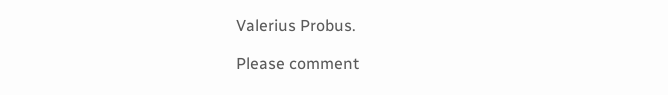Valerius Probus.

Please comment